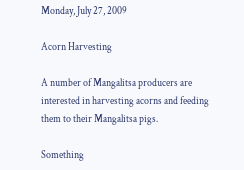Monday, July 27, 2009

Acorn Harvesting

A number of Mangalitsa producers are interested in harvesting acorns and feeding them to their Mangalitsa pigs.

Something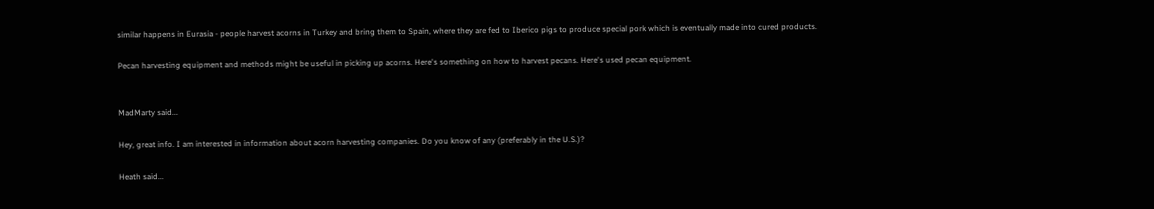similar happens in Eurasia - people harvest acorns in Turkey and bring them to Spain, where they are fed to Iberico pigs to produce special pork which is eventually made into cured products.

Pecan harvesting equipment and methods might be useful in picking up acorns. Here's something on how to harvest pecans. Here's used pecan equipment.


MadMarty said...

Hey, great info. I am interested in information about acorn harvesting companies. Do you know of any (preferably in the U.S.)?

Heath said...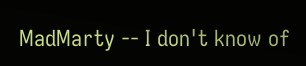MadMarty -- I don't know of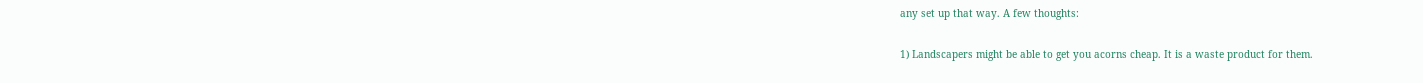any set up that way. A few thoughts:

1) Landscapers might be able to get you acorns cheap. It is a waste product for them.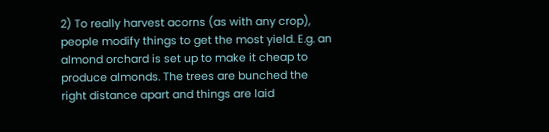2) To really harvest acorns (as with any crop), people modify things to get the most yield. E.g. an almond orchard is set up to make it cheap to produce almonds. The trees are bunched the right distance apart and things are laid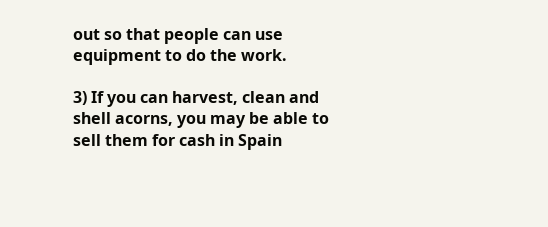out so that people can use equipment to do the work.

3) If you can harvest, clean and shell acorns, you may be able to sell them for cash in Spain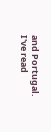and Portugal. I've read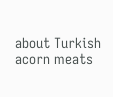about Turkish acorn meats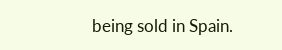being sold in Spain.